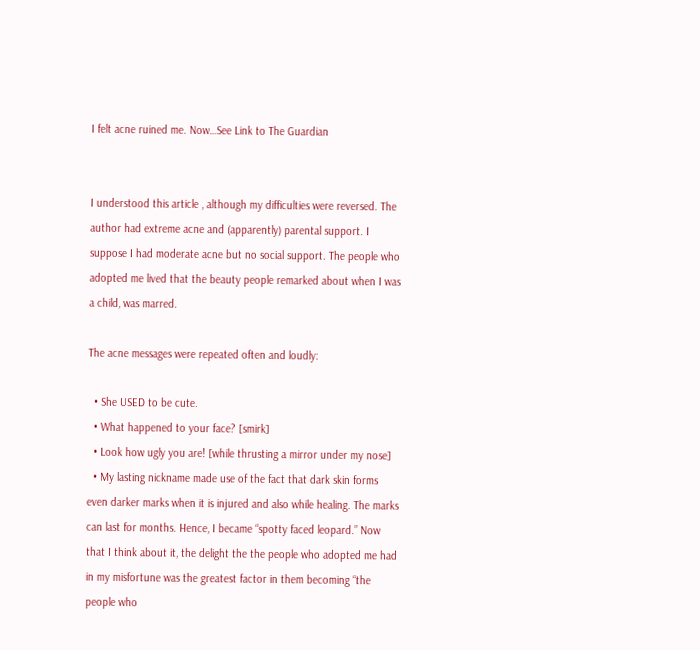I felt acne ruined me. Now…See Link to The Guardian


I understood this article , although my difficulties were reversed. The author had extreme acne and (apparently) parental support. I suppose I had moderate acne but no social support. The people who adopted me lived that the beauty people remarked about when I was a child, was marred.

The acne messages were repeated often and loudly:

  • She USED to be cute.
  • What happened to your face? [smirk]
  • Look how ugly you are! [while thrusting a mirror under my nose]
  • My lasting nickname made use of the fact that dark skin forms even darker marks when it is injured and also while healing. The marks can last for months. Hence, I became “spotty faced leopard.” Now that I think about it, the delight the the people who adopted me had in my misfortune was the greatest factor in them becoming “the people who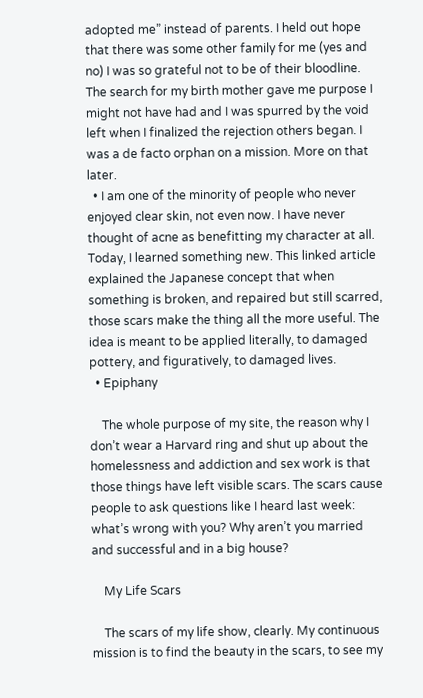adopted me” instead of parents. I held out hope that there was some other family for me (yes and no) I was so grateful not to be of their bloodline. The search for my birth mother gave me purpose I might not have had and I was spurred by the void left when I finalized the rejection others began. I was a de facto orphan on a mission. More on that later.
  • I am one of the minority of people who never enjoyed clear skin, not even now. I have never thought of acne as benefitting my character at all. Today, I learned something new. This linked article explained the Japanese concept that when something is broken, and repaired but still scarred, those scars make the thing all the more useful. The idea is meant to be applied literally, to damaged pottery, and figuratively, to damaged lives.
  • Epiphany

    The whole purpose of my site, the reason why I don’t wear a Harvard ring and shut up about the homelessness and addiction and sex work is that those things have left visible scars. The scars cause people to ask questions like I heard last week: what’s wrong with you? Why aren’t you married and successful and in a big house?

    My Life Scars

    The scars of my life show, clearly. My continuous mission is to find the beauty in the scars, to see my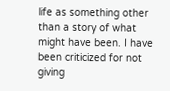life as something other than a story of what might have been. I have been criticized for not giving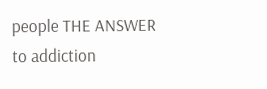people THE ANSWER to addiction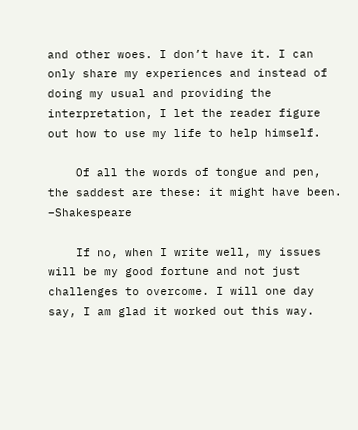and other woes. I don’t have it. I can only share my experiences and instead of doing my usual and providing the interpretation, I let the reader figure out how to use my life to help himself.

    Of all the words of tongue and pen, the saddest are these: it might have been. –Shakespeare

    If no, when I write well, my issues will be my good fortune and not just challenges to overcome. I will one day say, I am glad it worked out this way.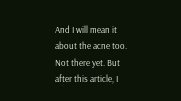And I will mean it about the acne too. Not there yet. But after this article, I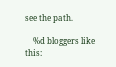see the path.

    %d bloggers like this: